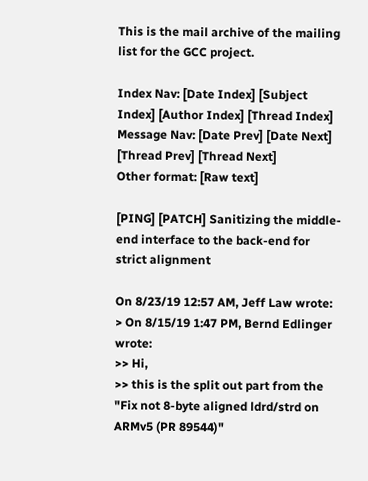This is the mail archive of the mailing list for the GCC project.

Index Nav: [Date Index] [Subject Index] [Author Index] [Thread Index]
Message Nav: [Date Prev] [Date Next] [Thread Prev] [Thread Next]
Other format: [Raw text]

[PING] [PATCH] Sanitizing the middle-end interface to the back-end for strict alignment

On 8/23/19 12:57 AM, Jeff Law wrote:
> On 8/15/19 1:47 PM, Bernd Edlinger wrote:
>> Hi,
>> this is the split out part from the "Fix not 8-byte aligned ldrd/strd on ARMv5 (PR 89544)"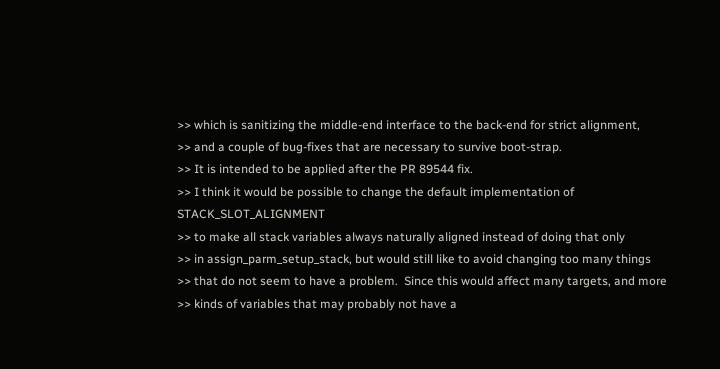>> which is sanitizing the middle-end interface to the back-end for strict alignment,
>> and a couple of bug-fixes that are necessary to survive boot-strap.
>> It is intended to be applied after the PR 89544 fix.
>> I think it would be possible to change the default implementation of STACK_SLOT_ALIGNMENT
>> to make all stack variables always naturally aligned instead of doing that only
>> in assign_parm_setup_stack, but would still like to avoid changing too many things
>> that do not seem to have a problem.  Since this would affect many targets, and more
>> kinds of variables that may probably not have a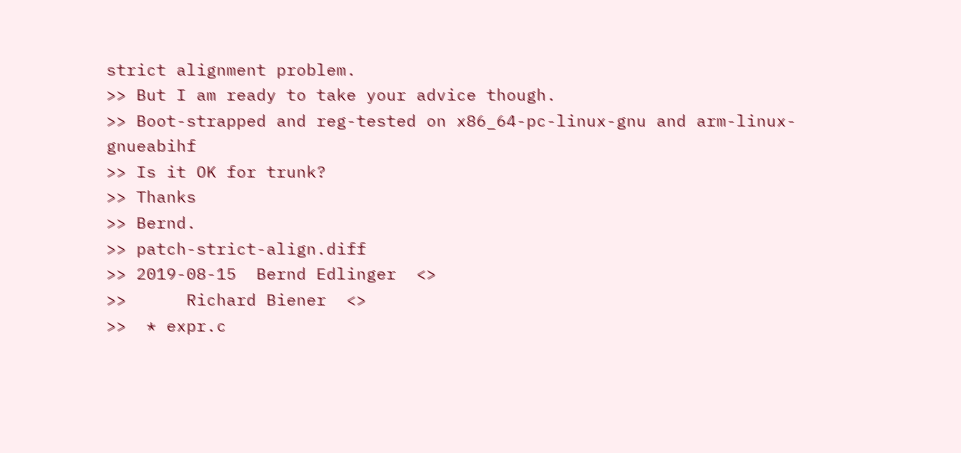strict alignment problem.
>> But I am ready to take your advice though.
>> Boot-strapped and reg-tested on x86_64-pc-linux-gnu and arm-linux-gnueabihf
>> Is it OK for trunk?
>> Thanks
>> Bernd.
>> patch-strict-align.diff
>> 2019-08-15  Bernd Edlinger  <>
>>      Richard Biener  <>
>>  * expr.c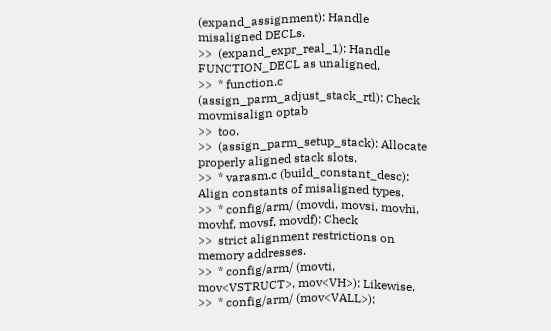(expand_assignment): Handle misaligned DECLs.
>>  (expand_expr_real_1): Handle FUNCTION_DECL as unaligned.
>>  * function.c (assign_parm_adjust_stack_rtl): Check movmisalign optab
>>  too.
>>  (assign_parm_setup_stack): Allocate properly aligned stack slots.
>>  * varasm.c (build_constant_desc): Align constants of misaligned types.
>>  * config/arm/ (movdi, movsi, movhi, movhf, movsf, movdf): Check
>>  strict alignment restrictions on memory addresses.
>>  * config/arm/ (movti, mov<VSTRUCT>, mov<VH>): Likewise.
>>  * config/arm/ (mov<VALL>):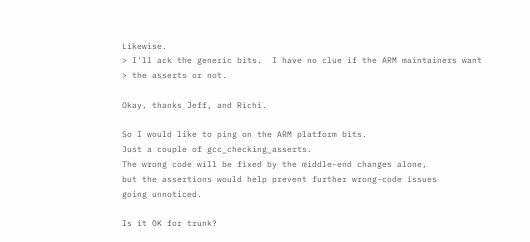Likewise.
> I'll ack the generic bits.  I have no clue if the ARM maintainers want
> the asserts or not.

Okay, thanks Jeff, and Richi.

So I would like to ping on the ARM platform bits.
Just a couple of gcc_checking_asserts.
The wrong code will be fixed by the middle-end changes alone,
but the assertions would help prevent further wrong-code issues
going unnoticed.

Is it OK for trunk?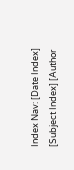Index Nav: [Date Index] [Subject Index] [Author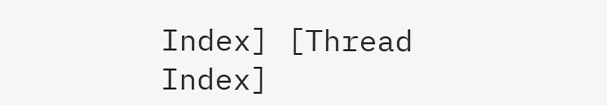Index] [Thread Index]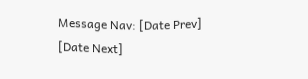Message Nav: [Date Prev] [Date Next]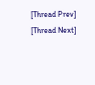[Thread Prev] [Thread Next]